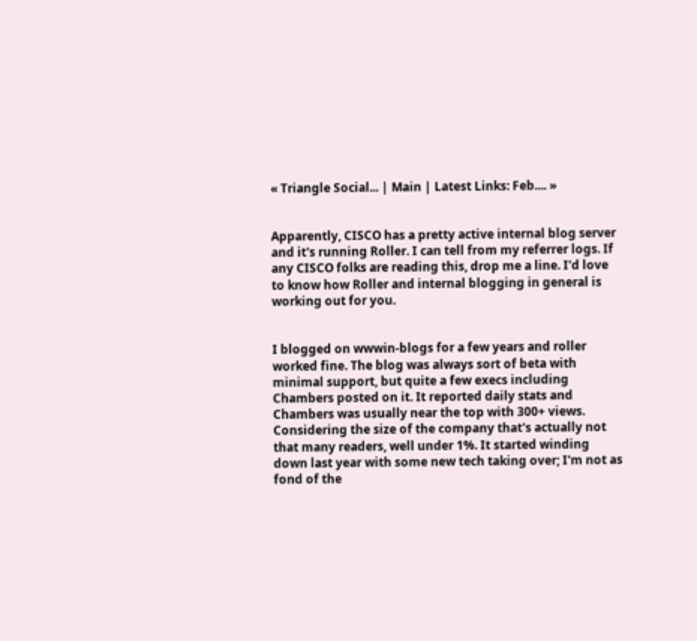« Triangle Social... | Main | Latest Links: Feb.... »


Apparently, CISCO has a pretty active internal blog server and it's running Roller. I can tell from my referrer logs. If any CISCO folks are reading this, drop me a line. I'd love to know how Roller and internal blogging in general is working out for you.


I blogged on wwwin-blogs for a few years and roller worked fine. The blog was always sort of beta with minimal support, but quite a few execs including Chambers posted on it. It reported daily stats and Chambers was usually near the top with 300+ views. Considering the size of the company that's actually not that many readers, well under 1%. It started winding down last year with some new tech taking over; I'm not as fond of the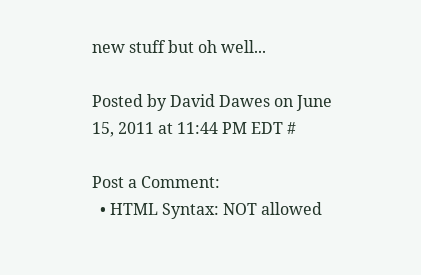new stuff but oh well...

Posted by David Dawes on June 15, 2011 at 11:44 PM EDT #

Post a Comment:
  • HTML Syntax: NOT allowed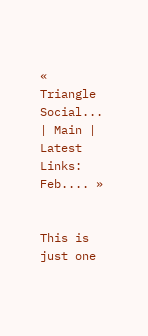« Triangle Social... | Main | Latest Links: Feb.... »


This is just one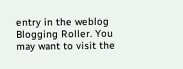entry in the weblog Blogging Roller. You may want to visit the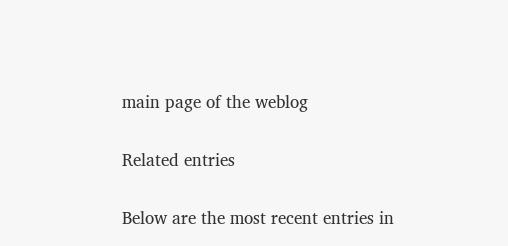main page of the weblog

Related entries

Below are the most recent entries in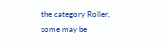the category Roller, some may be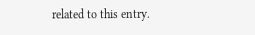related to this entry.